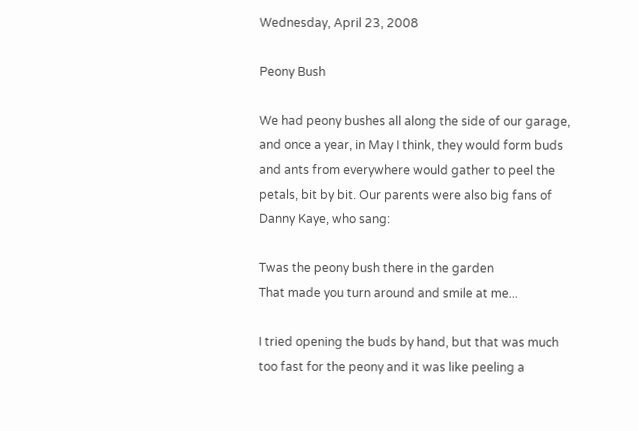Wednesday, April 23, 2008

Peony Bush

We had peony bushes all along the side of our garage, and once a year, in May I think, they would form buds and ants from everywhere would gather to peel the petals, bit by bit. Our parents were also big fans of Danny Kaye, who sang:

Twas the peony bush there in the garden
That made you turn around and smile at me...

I tried opening the buds by hand, but that was much too fast for the peony and it was like peeling a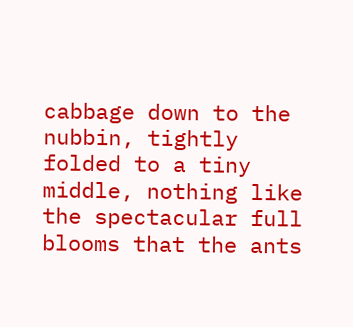cabbage down to the nubbin, tightly folded to a tiny middle, nothing like the spectacular full blooms that the ants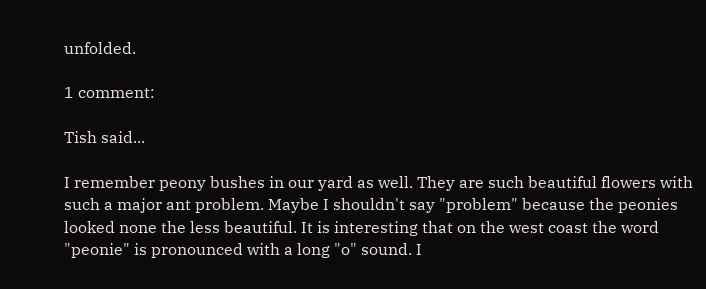unfolded.

1 comment:

Tish said...

I remember peony bushes in our yard as well. They are such beautiful flowers with such a major ant problem. Maybe I shouldn't say "problem" because the peonies looked none the less beautiful. It is interesting that on the west coast the word "peonie" is pronounced with a long "o" sound. I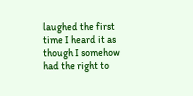laughed the first time I heard it as though I somehow had the right to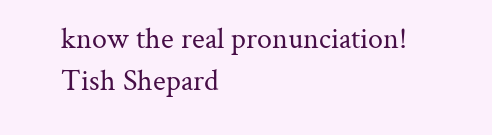know the real pronunciation!
Tish Shepard